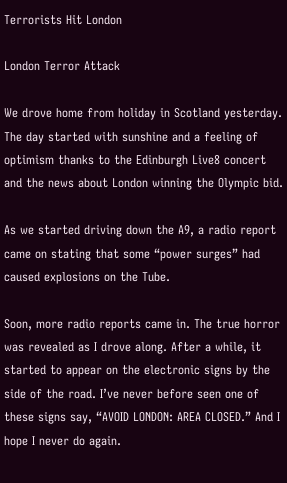Terrorists Hit London

London Terror Attack

We drove home from holiday in Scotland yesterday. The day started with sunshine and a feeling of optimism thanks to the Edinburgh Live8 concert and the news about London winning the Olympic bid.

As we started driving down the A9, a radio report came on stating that some “power surges” had caused explosions on the Tube.

Soon, more radio reports came in. The true horror was revealed as I drove along. After a while, it started to appear on the electronic signs by the side of the road. I’ve never before seen one of these signs say, “AVOID LONDON: AREA CLOSED.” And I hope I never do again.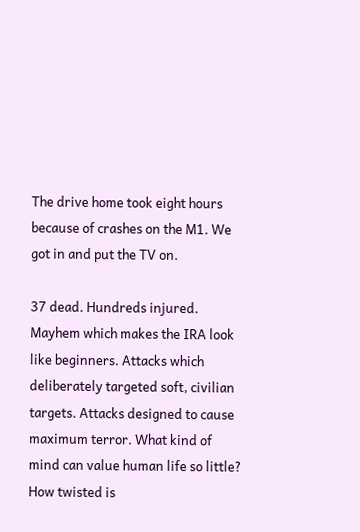The drive home took eight hours because of crashes on the M1. We got in and put the TV on.

37 dead. Hundreds injured. Mayhem which makes the IRA look like beginners. Attacks which deliberately targeted soft, civilian targets. Attacks designed to cause maximum terror. What kind of mind can value human life so little? How twisted is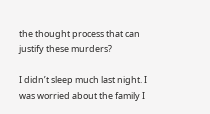the thought process that can justify these murders?

I didn’t sleep much last night. I was worried about the family I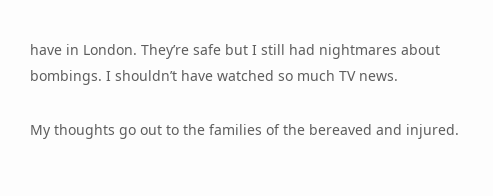have in London. They’re safe but I still had nightmares about bombings. I shouldn’t have watched so much TV news.

My thoughts go out to the families of the bereaved and injured.